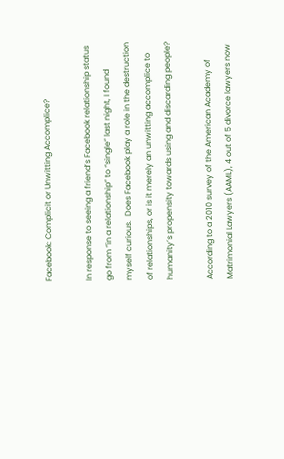Facebook: Complicit or Unwitting Accomplice?

In response to seeing a friend’s Facebook relationship status go from “in a relationship” to “single” last night, I found myself curious.  Does Facebook play a role in the destruction of relationships, or is it merely an unwitting accomplice to humanity’s propensity towards using and discarding people?

According to a 2010 survey of the American Academy of Matrimonial Lawyers (AAML), 4 out of 5 divorce lawyers now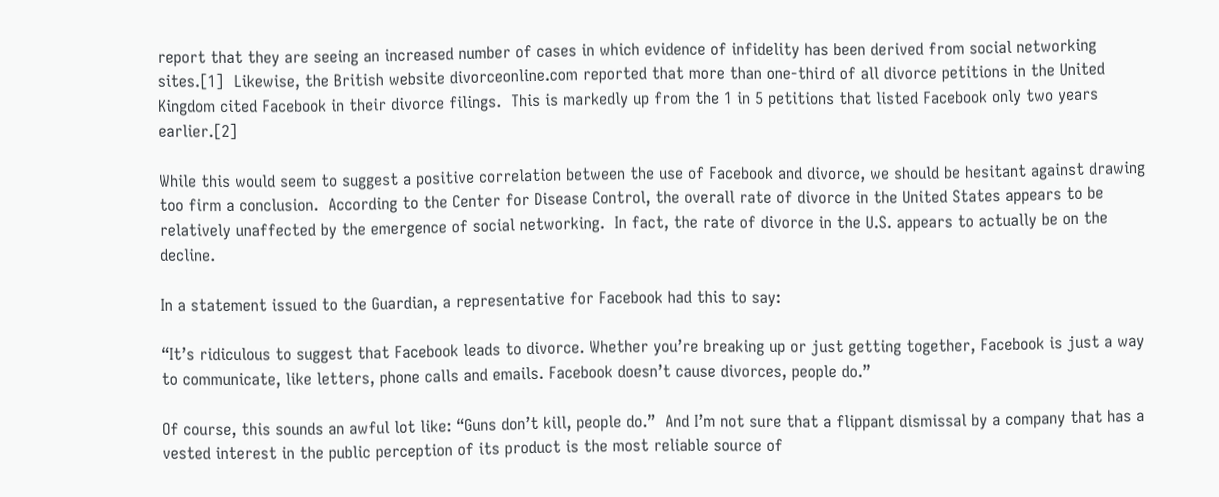report that they are seeing an increased number of cases in which evidence of infidelity has been derived from social networking sites.[1]  Likewise, the British website divorceonline.com reported that more than one-third of all divorce petitions in the United Kingdom cited Facebook in their divorce filings.  This is markedly up from the 1 in 5 petitions that listed Facebook only two years earlier.[2]

While this would seem to suggest a positive correlation between the use of Facebook and divorce, we should be hesitant against drawing too firm a conclusion.  According to the Center for Disease Control, the overall rate of divorce in the United States appears to be relatively unaffected by the emergence of social networking.  In fact, the rate of divorce in the U.S. appears to actually be on the decline.

In a statement issued to the Guardian, a representative for Facebook had this to say:

“It’s ridiculous to suggest that Facebook leads to divorce. Whether you’re breaking up or just getting together, Facebook is just a way to communicate, like letters, phone calls and emails. Facebook doesn’t cause divorces, people do.”

Of course, this sounds an awful lot like: “Guns don’t kill, people do.”  And I’m not sure that a flippant dismissal by a company that has a vested interest in the public perception of its product is the most reliable source of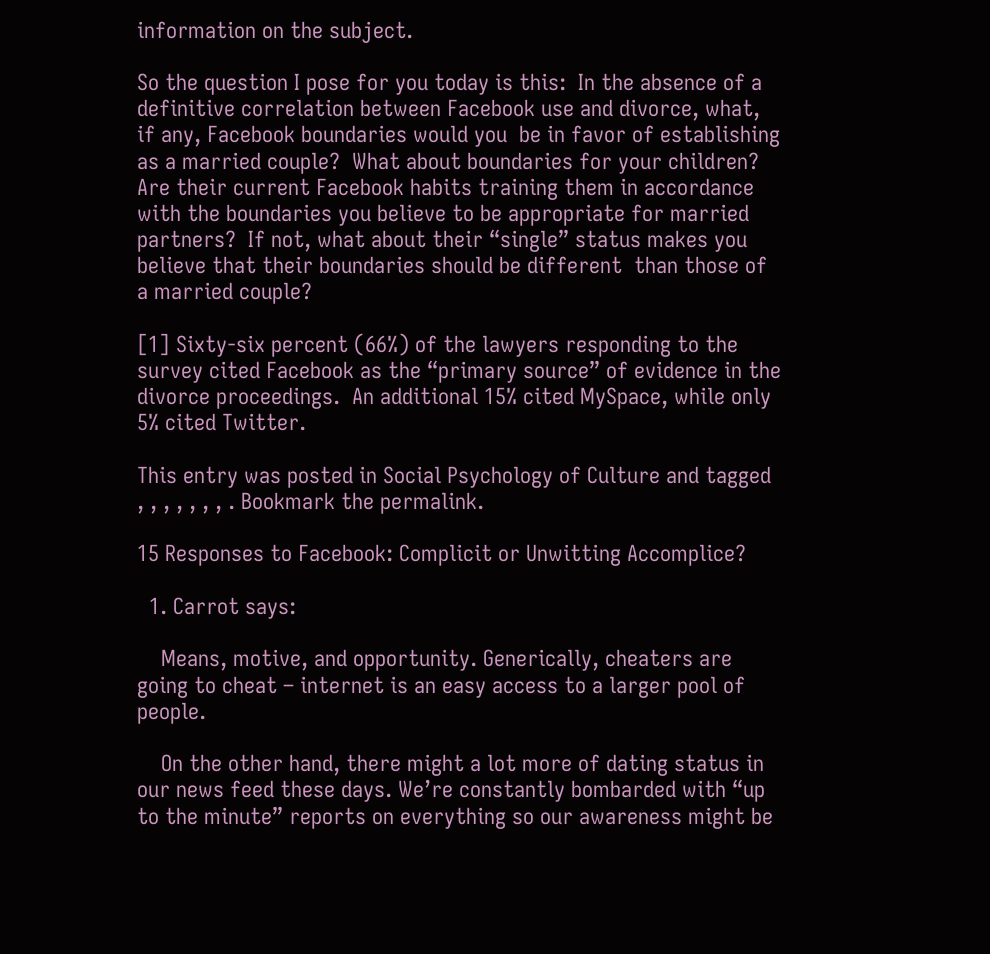information on the subject.

So the question I pose for you today is this:  In the absence of a definitive correlation between Facebook use and divorce, what, if any, Facebook boundaries would you  be in favor of establishing as a married couple?  What about boundaries for your children?  Are their current Facebook habits training them in accordance with the boundaries you believe to be appropriate for married partners?  If not, what about their “single” status makes you believe that their boundaries should be different  than those of a married couple?

[1] Sixty-six percent (66%) of the lawyers responding to the survey cited Facebook as the “primary source” of evidence in the divorce proceedings.  An additional 15% cited MySpace, while only 5% cited Twitter.

This entry was posted in Social Psychology of Culture and tagged , , , , , , , . Bookmark the permalink.

15 Responses to Facebook: Complicit or Unwitting Accomplice?

  1. Carrot says:

    Means, motive, and opportunity. Generically, cheaters are going to cheat – internet is an easy access to a larger pool of people.

    On the other hand, there might a lot more of dating status in our news feed these days. We’re constantly bombarded with “up to the minute” reports on everything so our awareness might be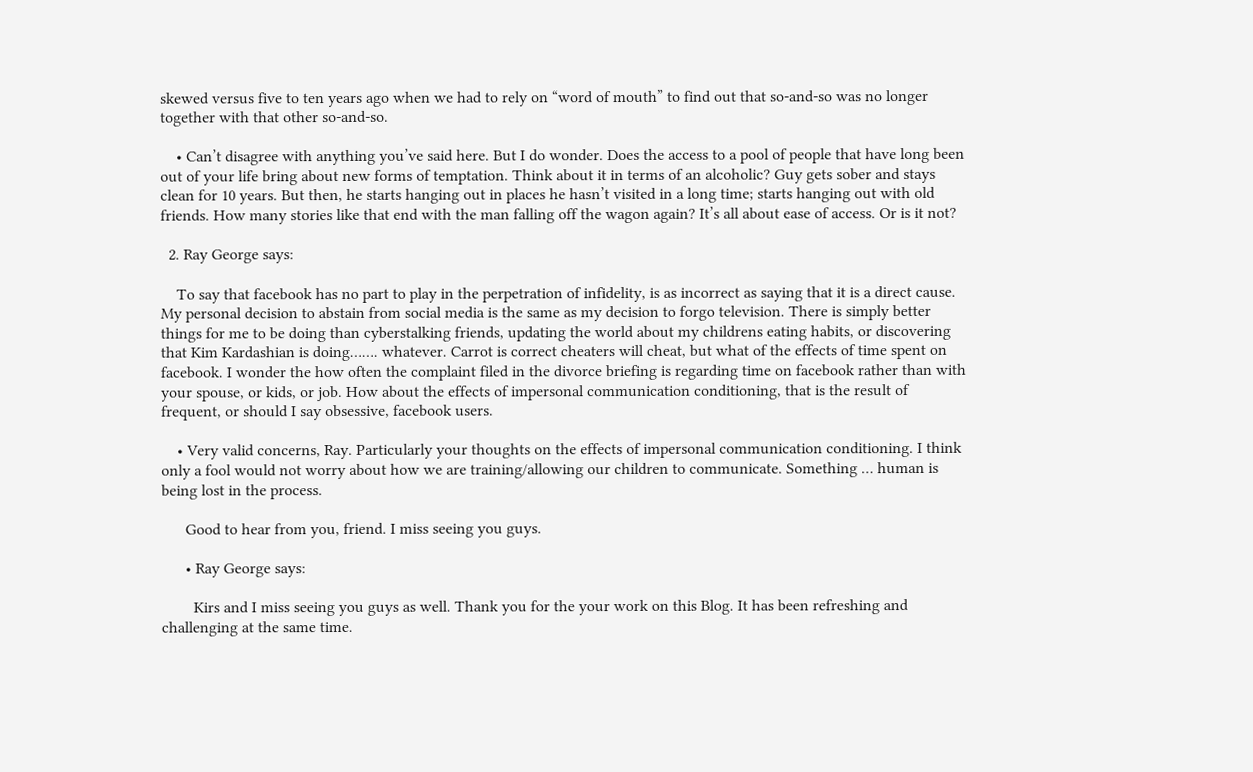skewed versus five to ten years ago when we had to rely on “word of mouth” to find out that so-and-so was no longer together with that other so-and-so.

    • Can’t disagree with anything you’ve said here. But I do wonder. Does the access to a pool of people that have long been out of your life bring about new forms of temptation. Think about it in terms of an alcoholic? Guy gets sober and stays clean for 10 years. But then, he starts hanging out in places he hasn’t visited in a long time; starts hanging out with old friends. How many stories like that end with the man falling off the wagon again? It’s all about ease of access. Or is it not?

  2. Ray George says:

    To say that facebook has no part to play in the perpetration of infidelity, is as incorrect as saying that it is a direct cause. My personal decision to abstain from social media is the same as my decision to forgo television. There is simply better things for me to be doing than cyberstalking friends, updating the world about my childrens eating habits, or discovering that Kim Kardashian is doing……. whatever. Carrot is correct cheaters will cheat, but what of the effects of time spent on facebook. I wonder the how often the complaint filed in the divorce briefing is regarding time on facebook rather than with your spouse, or kids, or job. How about the effects of impersonal communication conditioning, that is the result of frequent, or should I say obsessive, facebook users.

    • Very valid concerns, Ray. Particularly your thoughts on the effects of impersonal communication conditioning. I think only a fool would not worry about how we are training/allowing our children to communicate. Something … human is being lost in the process.

      Good to hear from you, friend. I miss seeing you guys.

      • Ray George says:

        Kirs and I miss seeing you guys as well. Thank you for the your work on this Blog. It has been refreshing and challenging at the same time.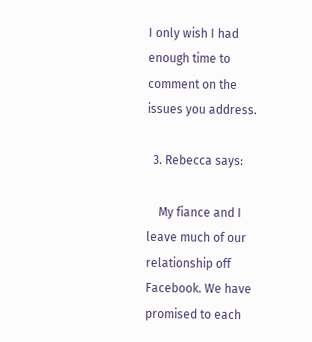I only wish I had enough time to comment on the issues you address.

  3. Rebecca says:

    My fiance and I leave much of our relationship off Facebook. We have promised to each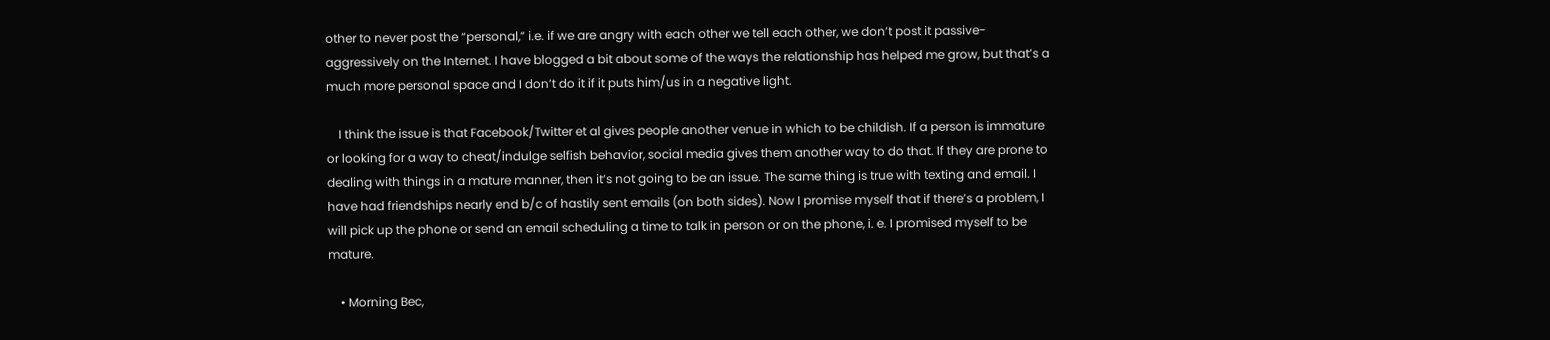other to never post the “personal,” i.e. if we are angry with each other we tell each other, we don’t post it passive-aggressively on the Internet. I have blogged a bit about some of the ways the relationship has helped me grow, but that’s a much more personal space and I don’t do it if it puts him/us in a negative light.

    I think the issue is that Facebook/Twitter et al gives people another venue in which to be childish. If a person is immature or looking for a way to cheat/indulge selfish behavior, social media gives them another way to do that. If they are prone to dealing with things in a mature manner, then it’s not going to be an issue. The same thing is true with texting and email. I have had friendships nearly end b/c of hastily sent emails (on both sides). Now I promise myself that if there’s a problem, I will pick up the phone or send an email scheduling a time to talk in person or on the phone, i. e. I promised myself to be mature.

    • Morning Bec,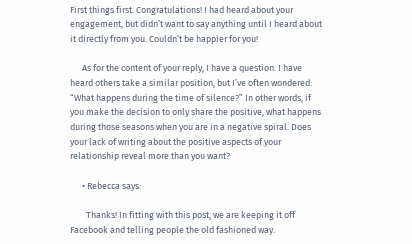First things first. Congratulations! I had heard about your engagement, but didn’t want to say anything until I heard about it directly from you. Couldn’t be happier for you!

      As for the content of your reply, I have a question. I have heard others take a similar position, but I’ve often wondered: “What happens during the time of silence?” In other words, if you make the decision to only share the positive, what happens during those seasons when you are in a negative spiral. Does your lack of writing about the positive aspects of your relationship reveal more than you want?

      • Rebecca says:

        Thanks! In fitting with this post, we are keeping it off Facebook and telling people the old fashioned way.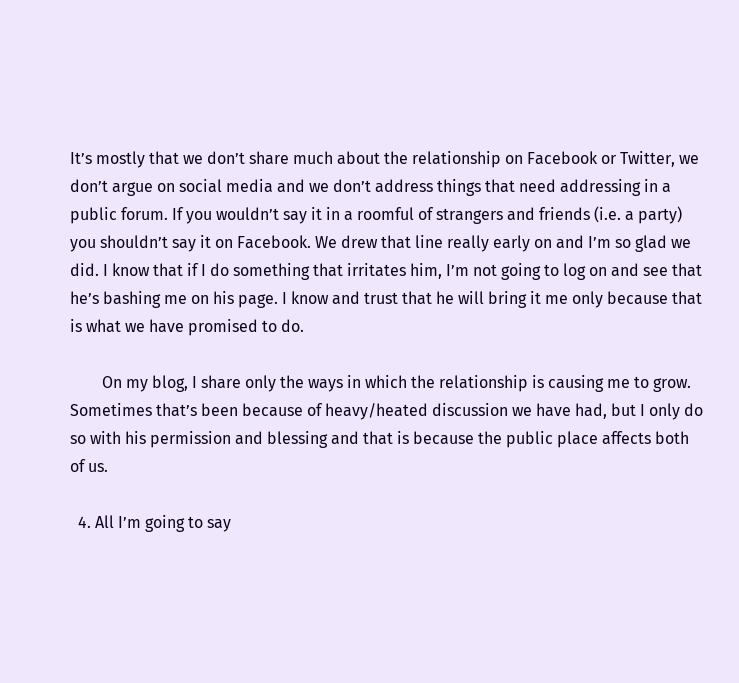It’s mostly that we don’t share much about the relationship on Facebook or Twitter, we don’t argue on social media and we don’t address things that need addressing in a public forum. If you wouldn’t say it in a roomful of strangers and friends (i.e. a party) you shouldn’t say it on Facebook. We drew that line really early on and I’m so glad we did. I know that if I do something that irritates him, I’m not going to log on and see that he’s bashing me on his page. I know and trust that he will bring it me only because that is what we have promised to do.

        On my blog, I share only the ways in which the relationship is causing me to grow. Sometimes that’s been because of heavy/heated discussion we have had, but I only do so with his permission and blessing and that is because the public place affects both of us.

  4. All I’m going to say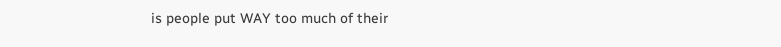is people put WAY too much of their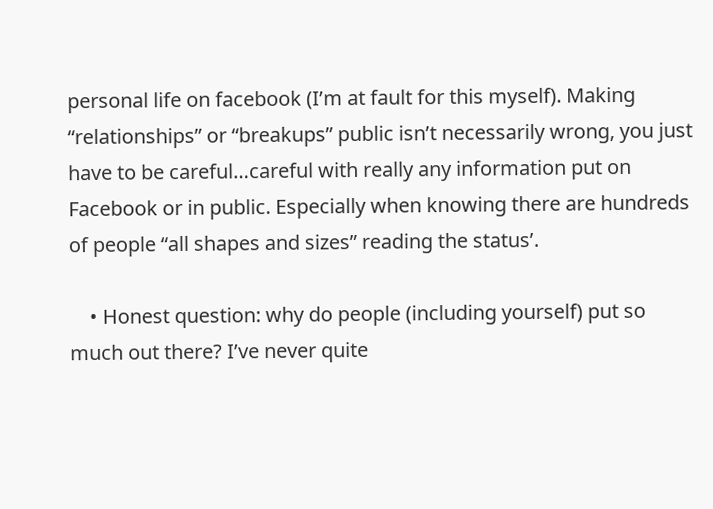personal life on facebook (I’m at fault for this myself). Making “relationships” or “breakups” public isn’t necessarily wrong, you just have to be careful…careful with really any information put on Facebook or in public. Especially when knowing there are hundreds of people “all shapes and sizes” reading the status’.

    • Honest question: why do people (including yourself) put so much out there? I’ve never quite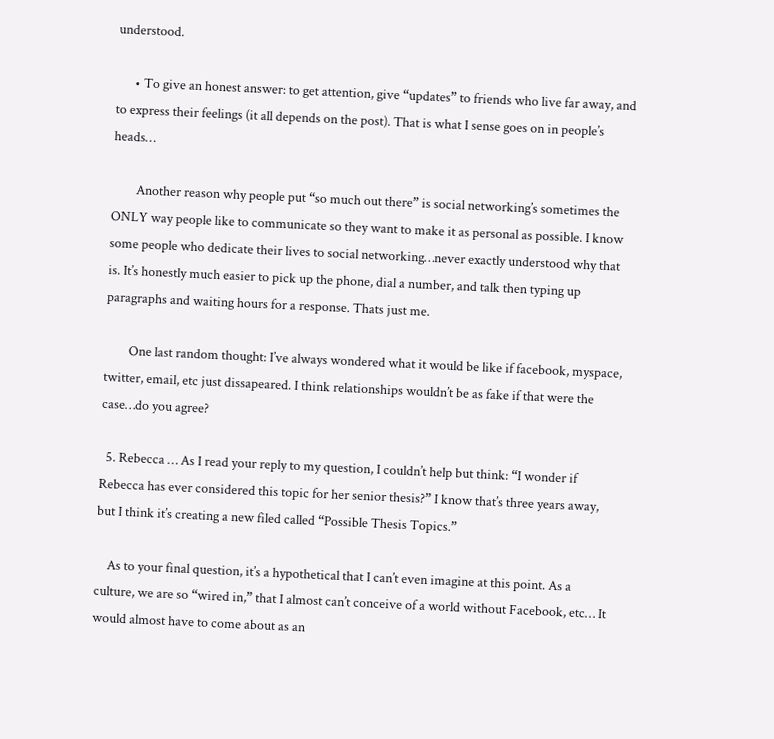understood.

      • To give an honest answer: to get attention, give “updates” to friends who live far away, and to express their feelings (it all depends on the post). That is what I sense goes on in people’s heads…

        Another reason why people put “so much out there” is social networking’s sometimes the ONLY way people like to communicate so they want to make it as personal as possible. I know some people who dedicate their lives to social networking…never exactly understood why that is. It’s honestly much easier to pick up the phone, dial a number, and talk then typing up paragraphs and waiting hours for a response. Thats just me.

        One last random thought: I’ve always wondered what it would be like if facebook, myspace, twitter, email, etc just dissapeared. I think relationships wouldn’t be as fake if that were the case…do you agree?

  5. Rebecca … As I read your reply to my question, I couldn’t help but think: “I wonder if Rebecca has ever considered this topic for her senior thesis?” I know that’s three years away, but I think it’s creating a new filed called “Possible Thesis Topics.”

    As to your final question, it’s a hypothetical that I can’t even imagine at this point. As a culture, we are so “wired in,” that I almost can’t conceive of a world without Facebook, etc… It would almost have to come about as an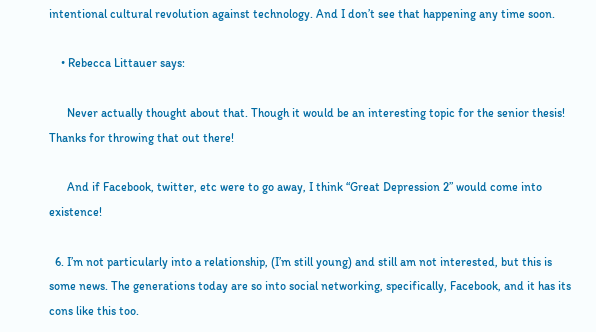intentional cultural revolution against technology. And I don’t see that happening any time soon.

    • Rebecca Littauer says:

      Never actually thought about that. Though it would be an interesting topic for the senior thesis! Thanks for throwing that out there!

      And if Facebook, twitter, etc were to go away, I think “Great Depression 2” would come into existence!

  6. I’m not particularly into a relationship, (I’m still young) and still am not interested, but this is some news. The generations today are so into social networking, specifically, Facebook, and it has its cons like this too.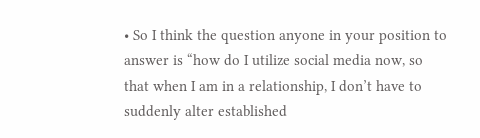• So I think the question anyone in your position to answer is “how do I utilize social media now, so that when I am in a relationship, I don’t have to suddenly alter established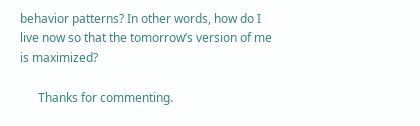behavior patterns? In other words, how do I live now so that the tomorrow’s version of me is maximized?

      Thanks for commenting.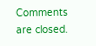Comments are closed.